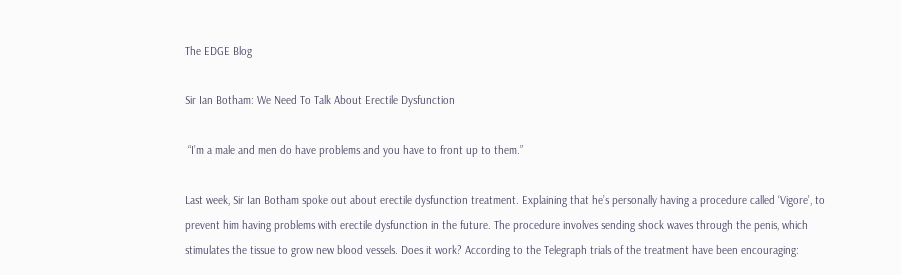The EDGE Blog

Sir Ian Botham: We Need To Talk About Erectile Dysfunction

 “I’m a male and men do have problems and you have to front up to them.”

Last week, Sir Ian Botham spoke out about erectile dysfunction treatment. Explaining that he’s personally having a procedure called ‘Vigore’, to prevent him having problems with erectile dysfunction in the future. The procedure involves sending shock waves through the penis, which stimulates the tissue to grow new blood vessels. Does it work? According to the Telegraph trials of the treatment have been encouraging: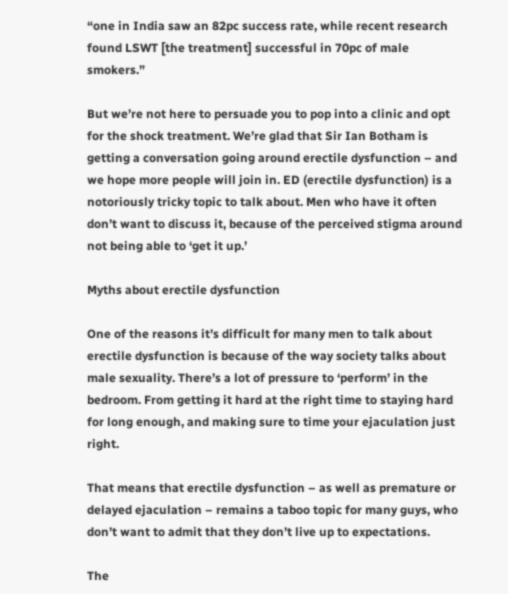“one in India saw an 82pc success rate, while recent research found LSWT [the treatment] successful in 70pc of male smokers.”

But we’re not here to persuade you to pop into a clinic and opt for the shock treatment. We’re glad that Sir Ian Botham is getting a conversation going around erectile dysfunction – and we hope more people will join in. ED (erectile dysfunction) is a notoriously tricky topic to talk about. Men who have it often don’t want to discuss it, because of the perceived stigma around not being able to ‘get it up.’

Myths about erectile dysfunction

One of the reasons it’s difficult for many men to talk about erectile dysfunction is because of the way society talks about male sexuality. There’s a lot of pressure to ‘perform’ in the bedroom. From getting it hard at the right time to staying hard for long enough, and making sure to time your ejaculation just right.

That means that erectile dysfunction – as well as premature or delayed ejaculation – remains a taboo topic for many guys, who don’t want to admit that they don’t live up to expectations.

The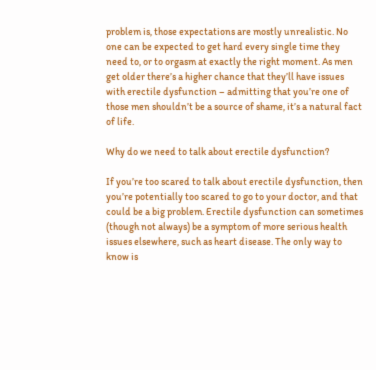problem is, those expectations are mostly unrealistic. No one can be expected to get hard every single time they need to, or to orgasm at exactly the right moment. As men get older there’s a higher chance that they’ll have issues with erectile dysfunction – admitting that you’re one of those men shouldn’t be a source of shame, it’s a natural fact of life.

Why do we need to talk about erectile dysfunction?

If you’re too scared to talk about erectile dysfunction, then you’re potentially too scared to go to your doctor, and that could be a big problem. Erectile dysfunction can sometimes (though not always) be a symptom of more serious health issues elsewhere, such as heart disease. The only way to know is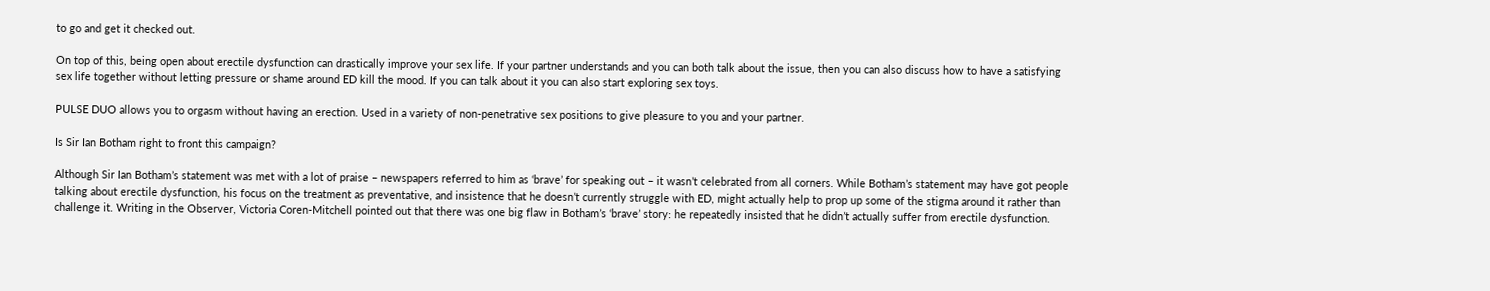to go and get it checked out.

On top of this, being open about erectile dysfunction can drastically improve your sex life. If your partner understands and you can both talk about the issue, then you can also discuss how to have a satisfying sex life together without letting pressure or shame around ED kill the mood. If you can talk about it you can also start exploring sex toys.

PULSE DUO allows you to orgasm without having an erection. Used in a variety of non-penetrative sex positions to give pleasure to you and your partner.

Is Sir Ian Botham right to front this campaign?

Although Sir Ian Botham’s statement was met with a lot of praise – newspapers referred to him as ‘brave’ for speaking out – it wasn’t celebrated from all corners. While Botham’s statement may have got people talking about erectile dysfunction, his focus on the treatment as preventative, and insistence that he doesn’t currently struggle with ED, might actually help to prop up some of the stigma around it rather than challenge it. Writing in the Observer, Victoria Coren-Mitchell pointed out that there was one big flaw in Botham’s ‘brave’ story: he repeatedly insisted that he didn’t actually suffer from erectile dysfunction.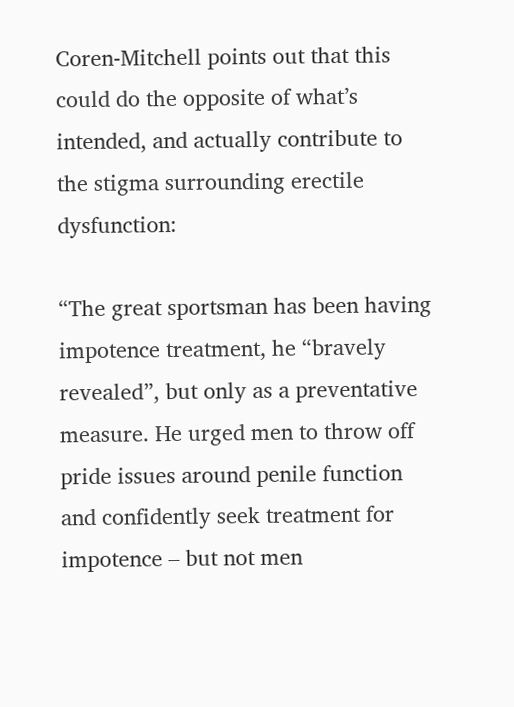Coren-Mitchell points out that this could do the opposite of what’s intended, and actually contribute to the stigma surrounding erectile dysfunction:

“The great sportsman has been having impotence treatment, he “bravely revealed”, but only as a preventative measure. He urged men to throw off pride issues around penile function and confidently seek treatment for impotence – but not men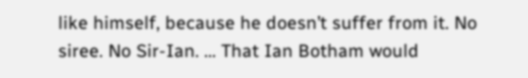like himself, because he doesn’t suffer from it. No siree. No Sir-Ian. … That Ian Botham would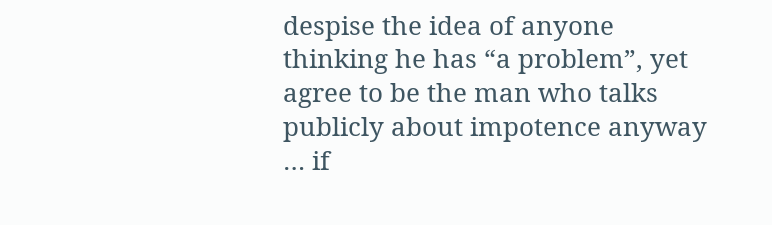despise the idea of anyone thinking he has “a problem”, yet agree to be the man who talks publicly about impotence anyway … if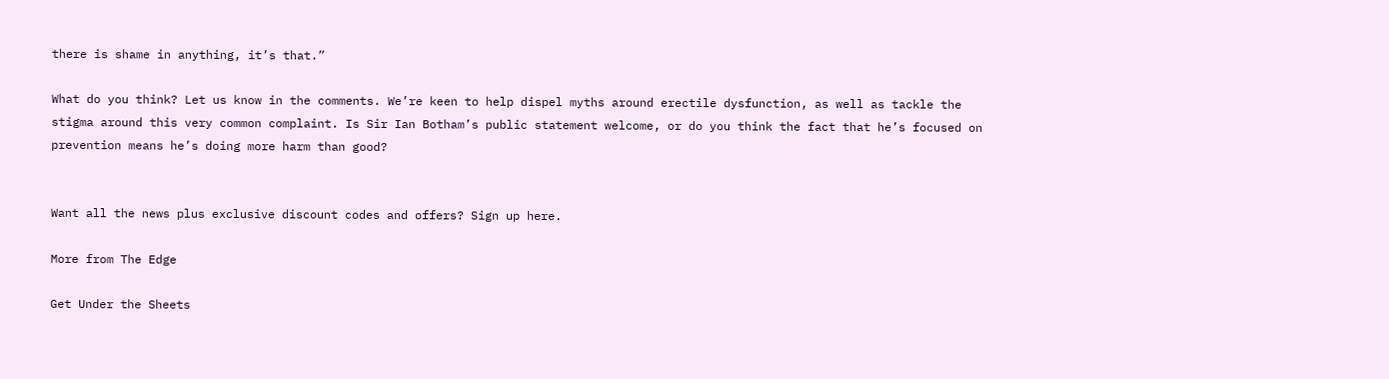there is shame in anything, it’s that.”

What do you think? Let us know in the comments. We’re keen to help dispel myths around erectile dysfunction, as well as tackle the stigma around this very common complaint. Is Sir Ian Botham’s public statement welcome, or do you think the fact that he’s focused on prevention means he’s doing more harm than good?


Want all the news plus exclusive discount codes and offers? Sign up here.

More from The Edge

Get Under the Sheets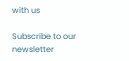with us

Subscribe to our newsletter